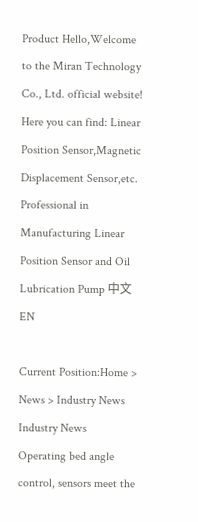Product Hello,Welcome to the Miran Technology Co., Ltd. official website! Here you can find: Linear Position Sensor,Magnetic Displacement Sensor,etc.
Professional in Manufacturing Linear Position Sensor and Oil Lubrication Pump 中文 EN

Current Position:Home > News > Industry News
Industry News
Operating bed angle control, sensors meet the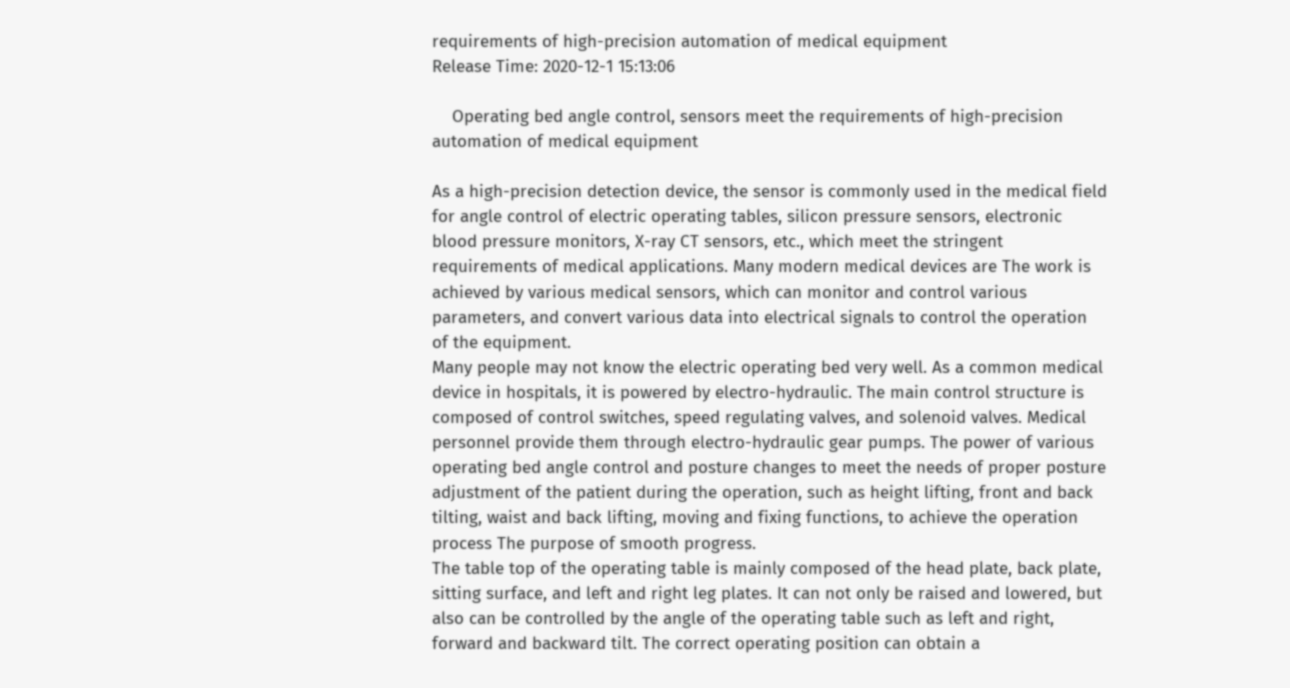requirements of high-precision automation of medical equipment
Release Time: 2020-12-1 15:13:06

    Operating bed angle control, sensors meet the requirements of high-precision automation of medical equipment

As a high-precision detection device, the sensor is commonly used in the medical field for angle control of electric operating tables, silicon pressure sensors, electronic blood pressure monitors, X-ray CT sensors, etc., which meet the stringent requirements of medical applications. Many modern medical devices are The work is achieved by various medical sensors, which can monitor and control various parameters, and convert various data into electrical signals to control the operation of the equipment.
Many people may not know the electric operating bed very well. As a common medical device in hospitals, it is powered by electro-hydraulic. The main control structure is composed of control switches, speed regulating valves, and solenoid valves. Medical personnel provide them through electro-hydraulic gear pumps. The power of various operating bed angle control and posture changes to meet the needs of proper posture adjustment of the patient during the operation, such as height lifting, front and back tilting, waist and back lifting, moving and fixing functions, to achieve the operation process The purpose of smooth progress.
The table top of the operating table is mainly composed of the head plate, back plate, sitting surface, and left and right leg plates. It can not only be raised and lowered, but also can be controlled by the angle of the operating table such as left and right, forward and backward tilt. The correct operating position can obtain a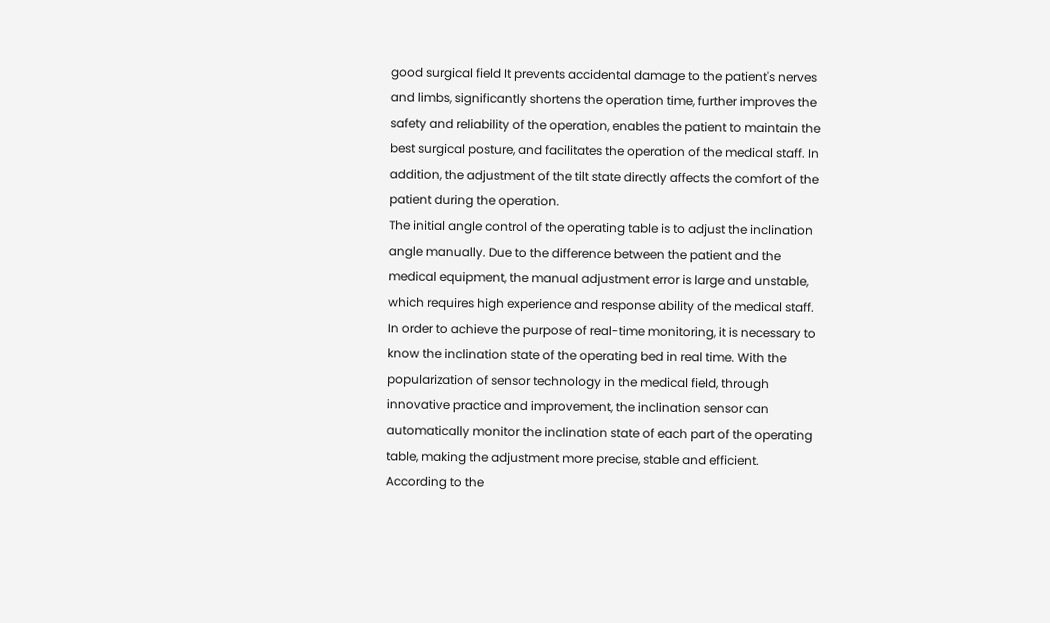good surgical field It prevents accidental damage to the patient's nerves and limbs, significantly shortens the operation time, further improves the safety and reliability of the operation, enables the patient to maintain the best surgical posture, and facilitates the operation of the medical staff. In addition, the adjustment of the tilt state directly affects the comfort of the patient during the operation.
The initial angle control of the operating table is to adjust the inclination angle manually. Due to the difference between the patient and the medical equipment, the manual adjustment error is large and unstable, which requires high experience and response ability of the medical staff. In order to achieve the purpose of real-time monitoring, it is necessary to know the inclination state of the operating bed in real time. With the popularization of sensor technology in the medical field, through innovative practice and improvement, the inclination sensor can automatically monitor the inclination state of each part of the operating table, making the adjustment more precise, stable and efficient.
According to the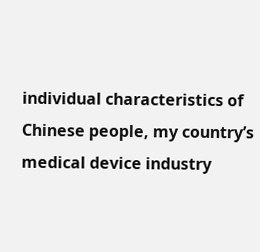individual characteristics of Chinese people, my country’s medical device industry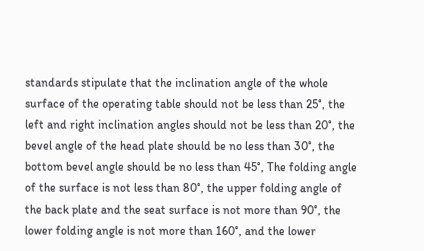standards stipulate that the inclination angle of the whole surface of the operating table should not be less than 25°, the left and right inclination angles should not be less than 20°, the bevel angle of the head plate should be no less than 30°, the bottom bevel angle should be no less than 45°, The folding angle of the surface is not less than 80°, the upper folding angle of the back plate and the seat surface is not more than 90°, the lower folding angle is not more than 160°, and the lower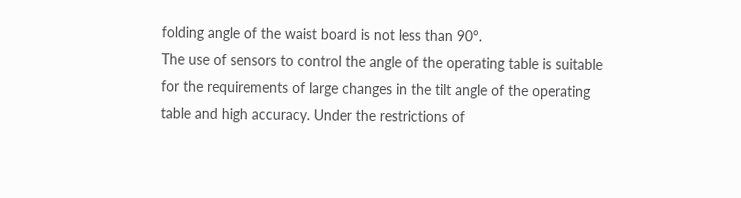folding angle of the waist board is not less than 90°.
The use of sensors to control the angle of the operating table is suitable for the requirements of large changes in the tilt angle of the operating table and high accuracy. Under the restrictions of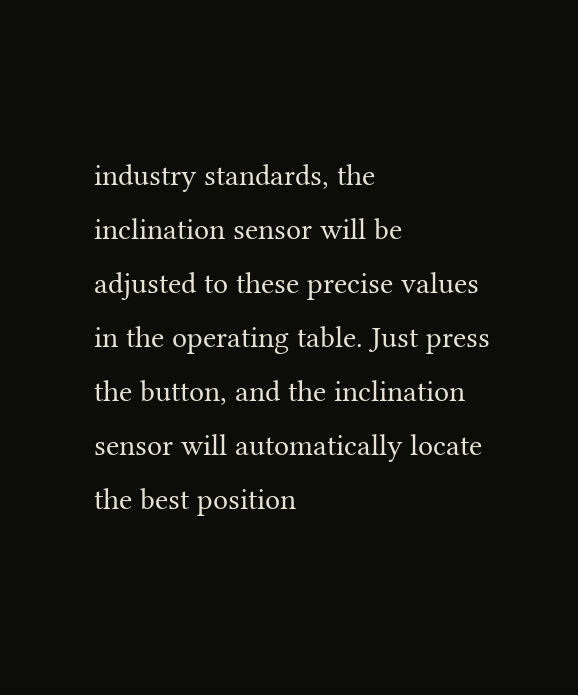industry standards, the inclination sensor will be adjusted to these precise values in the operating table. Just press the button, and the inclination sensor will automatically locate the best position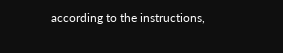according to the instructions,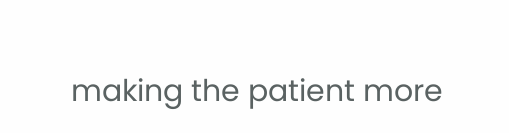making the patient more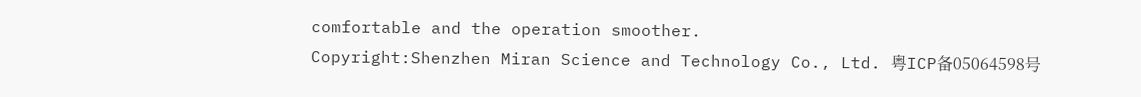comfortable and the operation smoother.
Copyright:Shenzhen Miran Science and Technology Co., Ltd. 粤ICP备05064598号